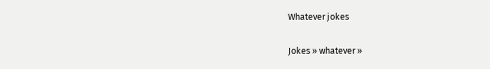Whatever jokes

Jokes » whatever »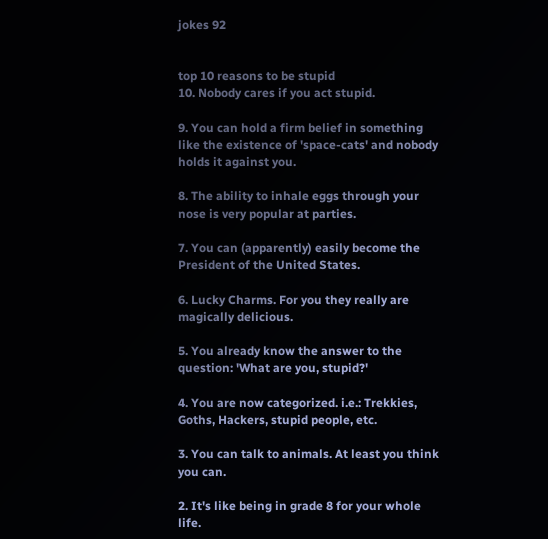jokes 92


top 10 reasons to be stupid
10. Nobody cares if you act stupid.

9. You can hold a firm belief in something like the existence of 'space-cats' and nobody holds it against you.

8. The ability to inhale eggs through your nose is very popular at parties.

7. You can (apparently) easily become the President of the United States.

6. Lucky Charms. For you they really are magically delicious.

5. You already know the answer to the question: 'What are you, stupid?'

4. You are now categorized. i.e.: Trekkies, Goths, Hackers, stupid people, etc.

3. You can talk to animals. At least you think you can.

2. It's like being in grade 8 for your whole life.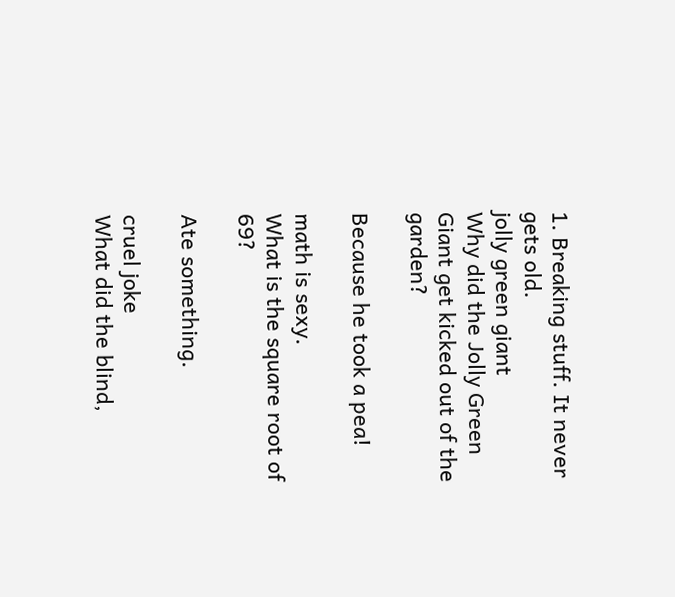1. Breaking stuff. It never gets old.
jolly green giant
Why did the Jolly Green Giant get kicked out of the garden?

Because he took a pea!

math is sexy.
What is the square root of 69?

Ate something.

cruel joke
What did the blind,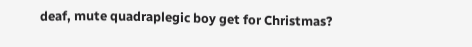deaf, mute quadraplegic boy get for Christmas?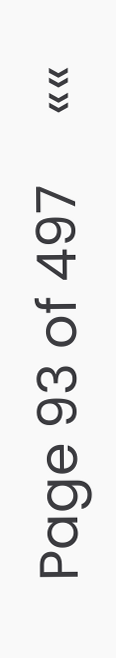Page 93 of 497     ««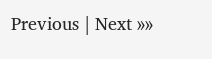Previous | Next »»